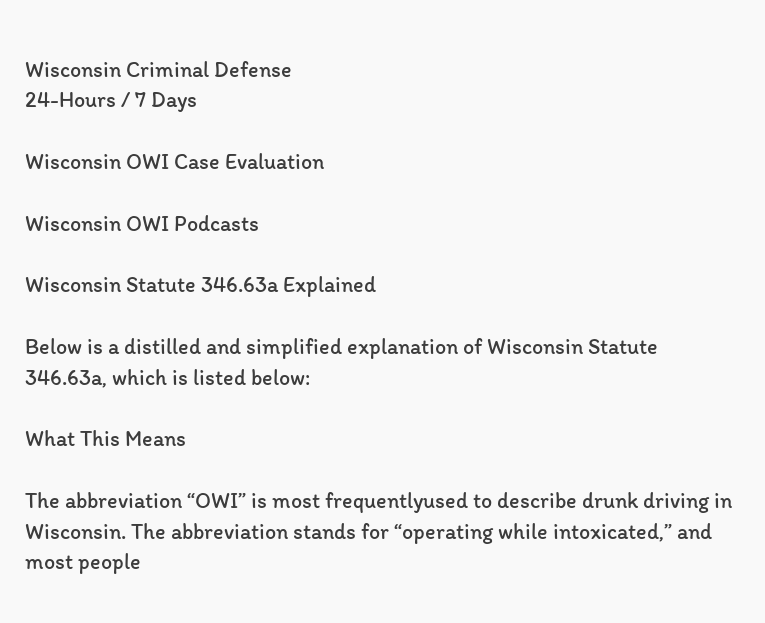Wisconsin Criminal Defense
24-Hours / 7 Days

Wisconsin OWI Case Evaluation

Wisconsin OWI Podcasts

Wisconsin Statute 346.63a Explained

Below is a distilled and simplified explanation of Wisconsin Statute 346.63a, which is listed below:

What This Means

The abbreviation “OWI” is most frequentlyused to describe drunk driving in Wisconsin. The abbreviation stands for “operating while intoxicated,” and most people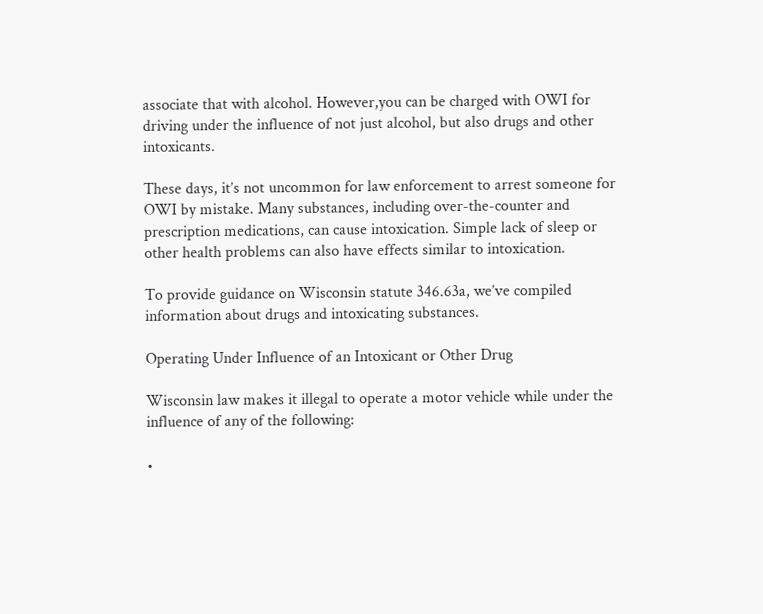associate that with alcohol. However,you can be charged with OWI for driving under the influence of not just alcohol, but also drugs and other intoxicants.

These days, it’s not uncommon for law enforcement to arrest someone for OWI by mistake. Many substances, including over-the-counter and prescription medications, can cause intoxication. Simple lack of sleep or other health problems can also have effects similar to intoxication.

To provide guidance on Wisconsin statute 346.63a, we’ve compiled information about drugs and intoxicating substances.

Operating Under Influence of an Intoxicant or Other Drug

Wisconsin law makes it illegal to operate a motor vehicle while under the influence of any of the following:

•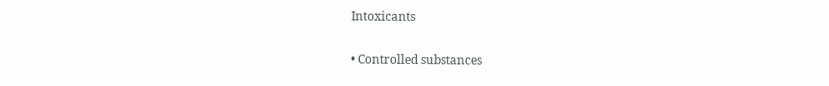Intoxicants

• Controlled substances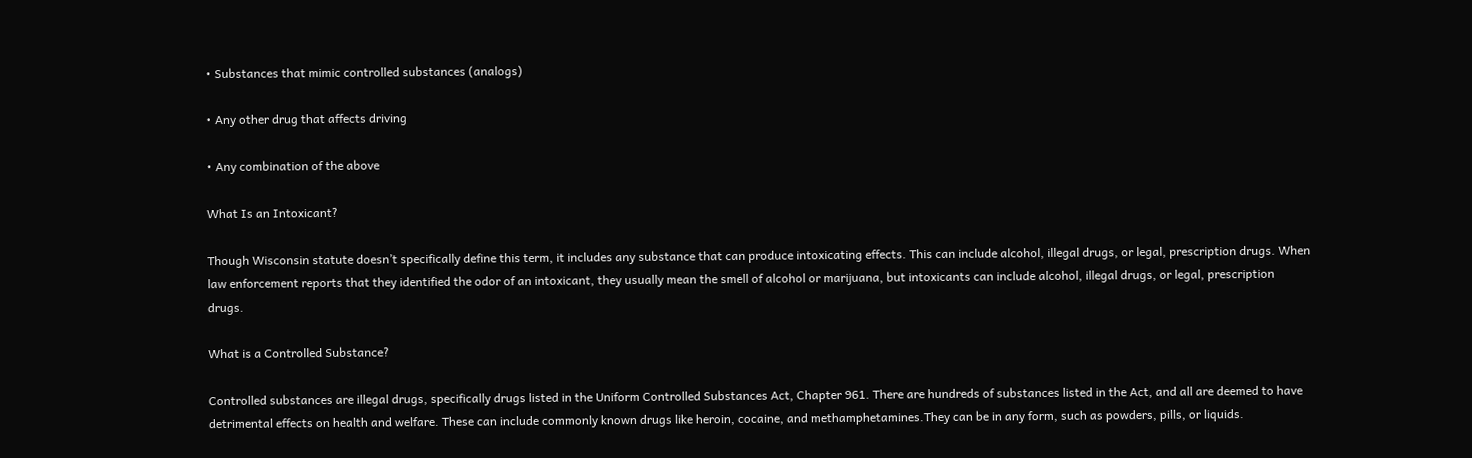• Substances that mimic controlled substances (analogs)

• Any other drug that affects driving

• Any combination of the above

What Is an Intoxicant?

Though Wisconsin statute doesn’t specifically define this term, it includes any substance that can produce intoxicating effects. This can include alcohol, illegal drugs, or legal, prescription drugs. When law enforcement reports that they identified the odor of an intoxicant, they usually mean the smell of alcohol or marijuana, but intoxicants can include alcohol, illegal drugs, or legal, prescription drugs.

What is a Controlled Substance?

Controlled substances are illegal drugs, specifically drugs listed in the Uniform Controlled Substances Act, Chapter 961. There are hundreds of substances listed in the Act, and all are deemed to have detrimental effects on health and welfare. These can include commonly known drugs like heroin, cocaine, and methamphetamines.They can be in any form, such as powders, pills, or liquids.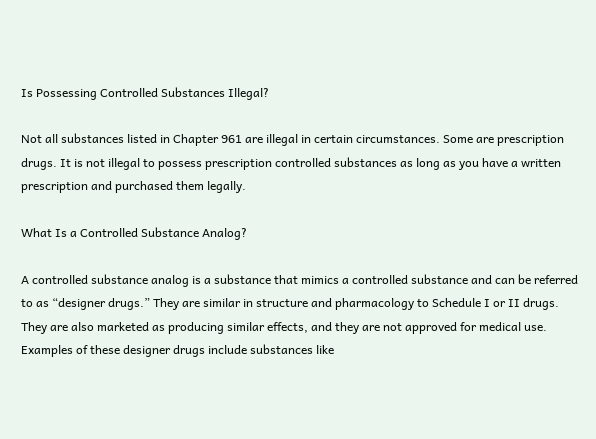Is Possessing Controlled Substances Illegal?

Not all substances listed in Chapter 961 are illegal in certain circumstances. Some are prescription drugs. It is not illegal to possess prescription controlled substances as long as you have a written prescription and purchased them legally.

What Is a Controlled Substance Analog?

A controlled substance analog is a substance that mimics a controlled substance and can be referred to as “designer drugs.” They are similar in structure and pharmacology to Schedule I or II drugs. They are also marketed as producing similar effects, and they are not approved for medical use. Examples of these designer drugs include substances like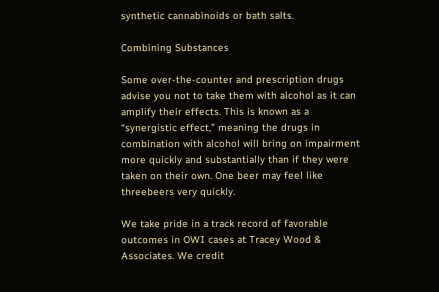synthetic cannabinoids or bath salts.

Combining Substances

Some over-the-counter and prescription drugs advise you not to take them with alcohol as it can amplify their effects. This is known as a “synergistic effect,” meaning the drugs in combination with alcohol will bring on impairment more quickly and substantially than if they were taken on their own. One beer may feel like threebeers very quickly.

We take pride in a track record of favorable outcomes in OWI cases at Tracey Wood & Associates. We credit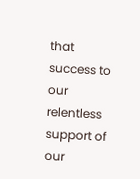that success to our relentless support of our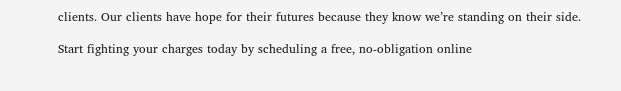clients. Our clients have hope for their futures because they know we’re standing on their side.

Start fighting your charges today by scheduling a free, no-obligation online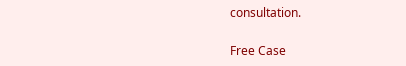consultation.

Free Case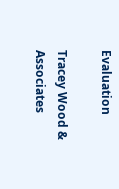Evaluation

Tracey Wood & Associates